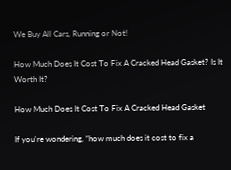We Buy All Cars, Running or Not!

How Much Does It Cost To Fix A Cracked Head Gasket? Is It Worth It?

How Much Does It Cost To Fix A Cracked Head Gasket

If you're wondering, “how much does it cost to fix a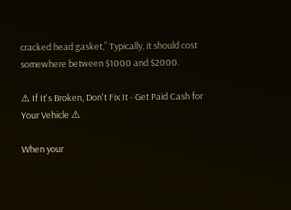cracked head gasket,” Typically, it should cost somewhere between $1000 and $2000.

⚠ If It's Broken, Don't Fix It - Get Paid Cash for Your Vehicle ⚠

When your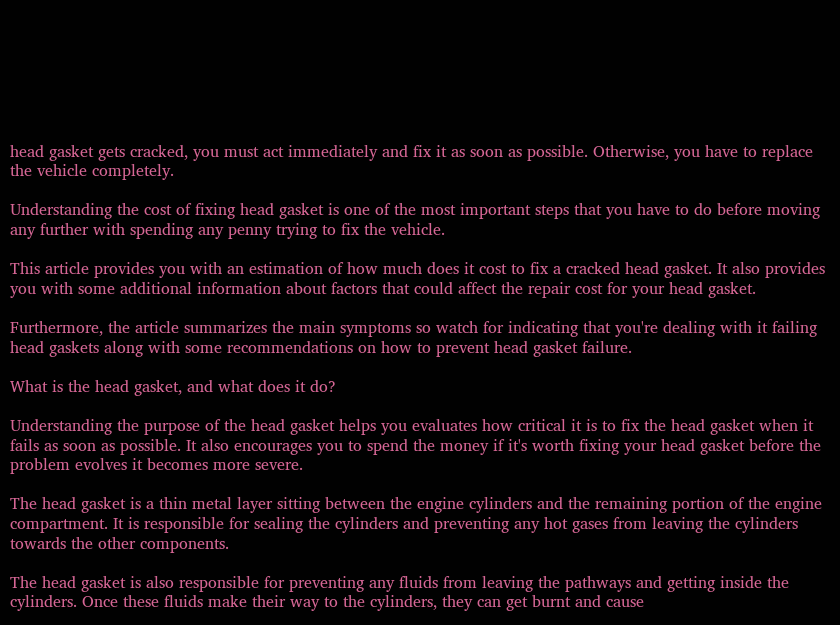head gasket gets cracked, you must act immediately and fix it as soon as possible. Otherwise, you have to replace the vehicle completely.

Understanding the cost of fixing head gasket is one of the most important steps that you have to do before moving any further with spending any penny trying to fix the vehicle.

This article provides you with an estimation of how much does it cost to fix a cracked head gasket. It also provides you with some additional information about factors that could affect the repair cost for your head gasket.

Furthermore, the article summarizes the main symptoms so watch for indicating that you're dealing with it failing head gaskets along with some recommendations on how to prevent head gasket failure.

What is the head gasket, and what does it do?

Understanding the purpose of the head gasket helps you evaluates how critical it is to fix the head gasket when it fails as soon as possible. It also encourages you to spend the money if it's worth fixing your head gasket before the problem evolves it becomes more severe.

The head gasket is a thin metal layer sitting between the engine cylinders and the remaining portion of the engine compartment. It is responsible for sealing the cylinders and preventing any hot gases from leaving the cylinders towards the other components.

The head gasket is also responsible for preventing any fluids from leaving the pathways and getting inside the cylinders. Once these fluids make their way to the cylinders, they can get burnt and cause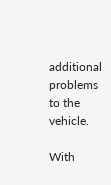additional problems to the vehicle.

With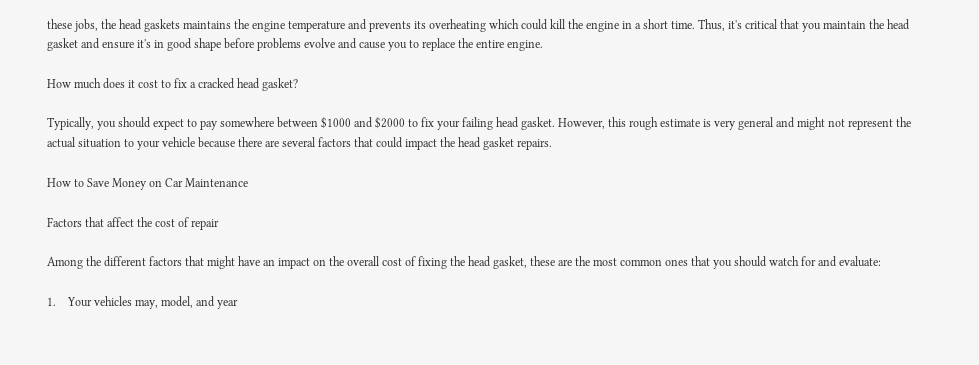these jobs, the head gaskets maintains the engine temperature and prevents its overheating which could kill the engine in a short time. Thus, it's critical that you maintain the head gasket and ensure it's in good shape before problems evolve and cause you to replace the entire engine.

How much does it cost to fix a cracked head gasket?

Typically, you should expect to pay somewhere between $1000 and $2000 to fix your failing head gasket. However, this rough estimate is very general and might not represent the actual situation to your vehicle because there are several factors that could impact the head gasket repairs.

How to Save Money on Car Maintenance

Factors that affect the cost of repair

Among the different factors that might have an impact on the overall cost of fixing the head gasket, these are the most common ones that you should watch for and evaluate:

1.    Your vehicles may, model, and year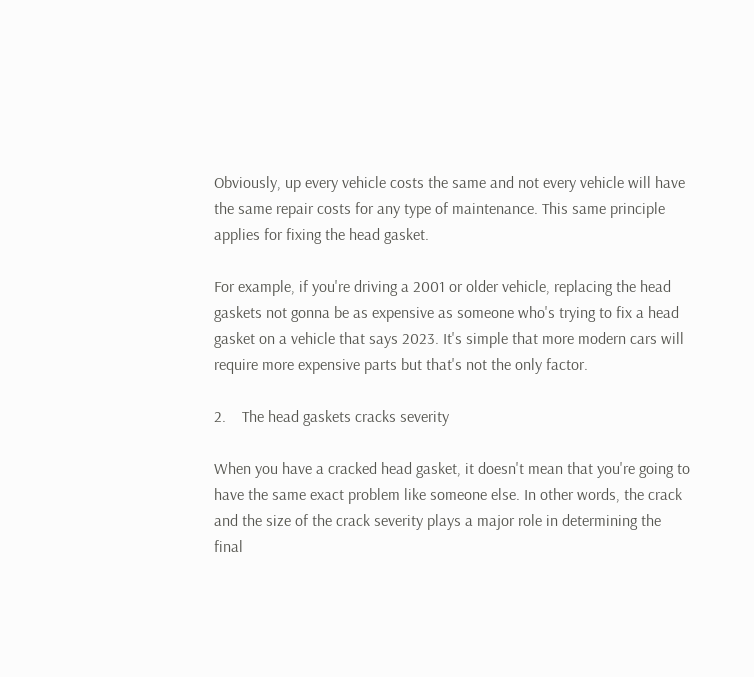Obviously, up every vehicle costs the same and not every vehicle will have the same repair costs for any type of maintenance. This same principle applies for fixing the head gasket.

For example, if you're driving a 2001 or older vehicle, replacing the head gaskets not gonna be as expensive as someone who's trying to fix a head gasket on a vehicle that says 2023. It's simple that more modern cars will require more expensive parts but that's not the only factor.

2.    The head gaskets cracks severity

When you have a cracked head gasket, it doesn't mean that you're going to have the same exact problem like someone else. In other words, the crack and the size of the crack severity plays a major role in determining the final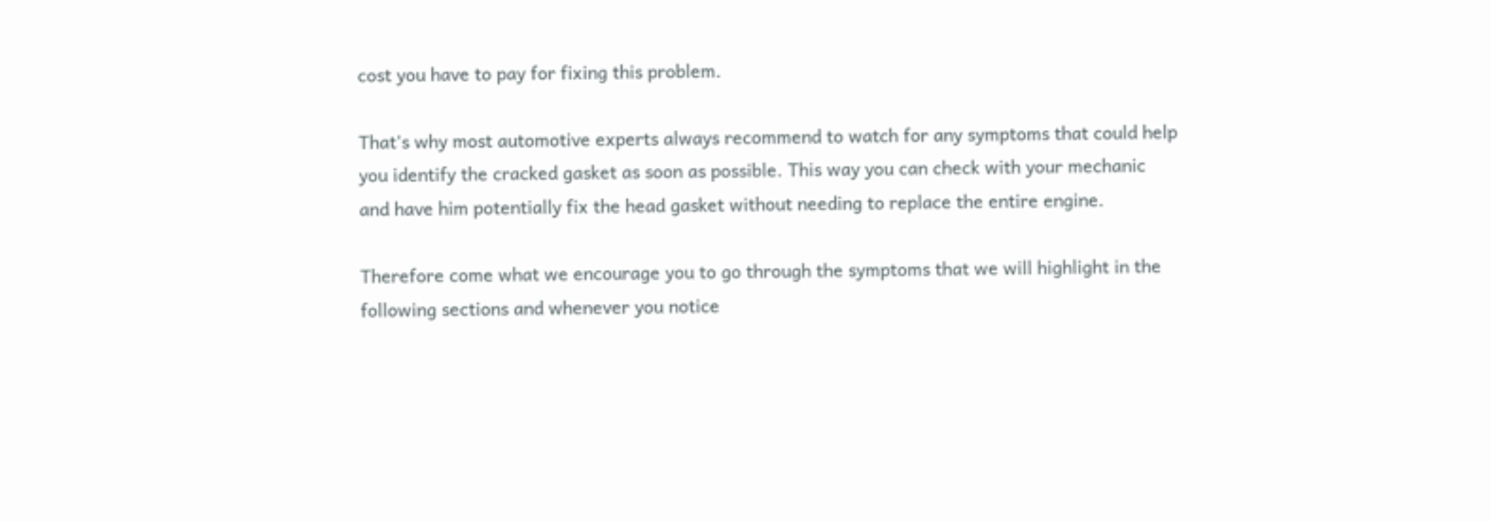cost you have to pay for fixing this problem.

That's why most automotive experts always recommend to watch for any symptoms that could help you identify the cracked gasket as soon as possible. This way you can check with your mechanic and have him potentially fix the head gasket without needing to replace the entire engine.

Therefore come what we encourage you to go through the symptoms that we will highlight in the following sections and whenever you notice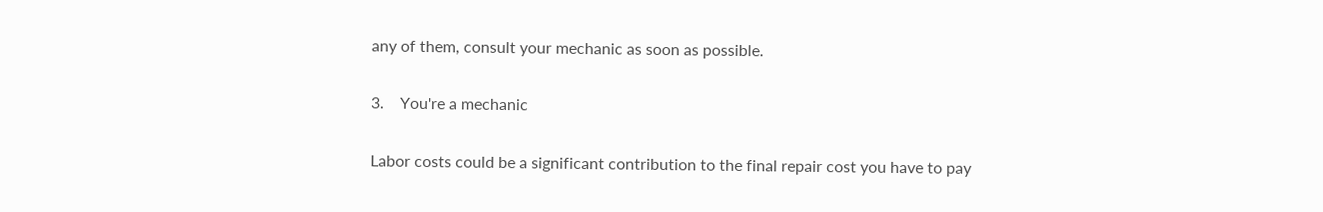any of them, consult your mechanic as soon as possible.

3.    You're a mechanic

Labor costs could be a significant contribution to the final repair cost you have to pay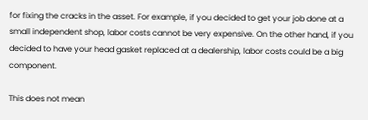for fixing the cracks in the asset. For example, if you decided to get your job done at a small independent shop, labor costs cannot be very expensive. On the other hand, if you decided to have your head gasket replaced at a dealership, labor costs could be a big component.

This does not mean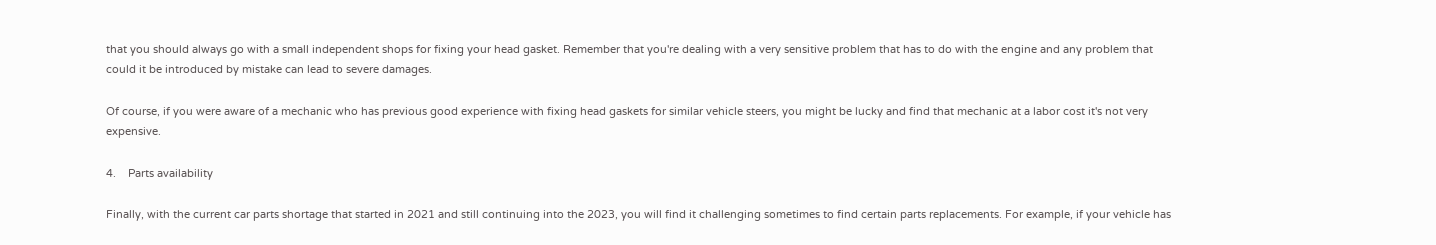that you should always go with a small independent shops for fixing your head gasket. Remember that you're dealing with a very sensitive problem that has to do with the engine and any problem that could it be introduced by mistake can lead to severe damages.

Of course, if you were aware of a mechanic who has previous good experience with fixing head gaskets for similar vehicle steers, you might be lucky and find that mechanic at a labor cost it's not very expensive.

4.    Parts availability

Finally, with the current car parts shortage that started in 2021 and still continuing into the 2023, you will find it challenging sometimes to find certain parts replacements. For example, if your vehicle has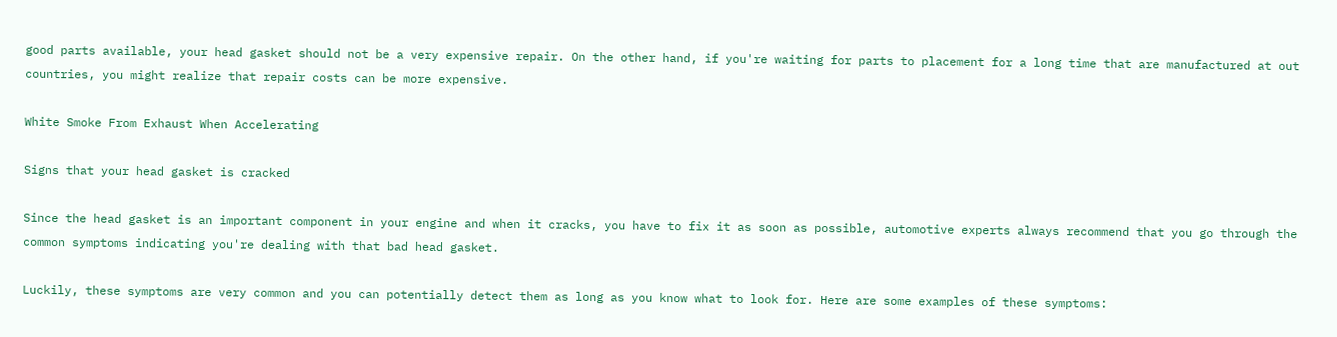good parts available, your head gasket should not be a very expensive repair. On the other hand, if you're waiting for parts to placement for a long time that are manufactured at out countries, you might realize that repair costs can be more expensive.

White Smoke From Exhaust When Accelerating

Signs that your head gasket is cracked

Since the head gasket is an important component in your engine and when it cracks, you have to fix it as soon as possible, automotive experts always recommend that you go through the common symptoms indicating you're dealing with that bad head gasket.

Luckily, these symptoms are very common and you can potentially detect them as long as you know what to look for. Here are some examples of these symptoms: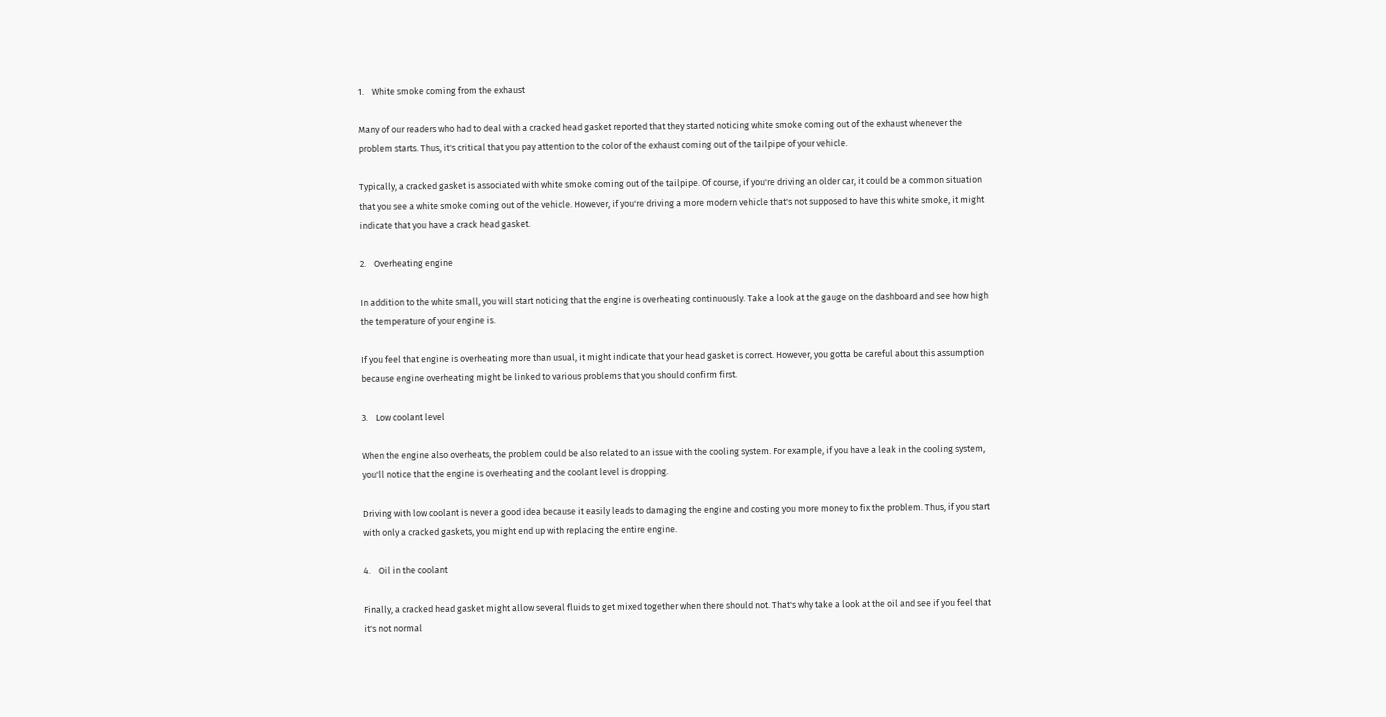1.    White smoke coming from the exhaust

Many of our readers who had to deal with a cracked head gasket reported that they started noticing white smoke coming out of the exhaust whenever the problem starts. Thus, it's critical that you pay attention to the color of the exhaust coming out of the tailpipe of your vehicle.

Typically, a cracked gasket is associated with white smoke coming out of the tailpipe. Of course, if you're driving an older car, it could be a common situation that you see a white smoke coming out of the vehicle. However, if you're driving a more modern vehicle that's not supposed to have this white smoke, it might indicate that you have a crack head gasket.

2.    Overheating engine

In addition to the white small, you will start noticing that the engine is overheating continuously. Take a look at the gauge on the dashboard and see how high the temperature of your engine is.

If you feel that engine is overheating more than usual, it might indicate that your head gasket is correct. However, you gotta be careful about this assumption because engine overheating might be linked to various problems that you should confirm first.

3.    Low coolant level

When the engine also overheats, the problem could be also related to an issue with the cooling system. For example, if you have a leak in the cooling system, you'll notice that the engine is overheating and the coolant level is dropping.

Driving with low coolant is never a good idea because it easily leads to damaging the engine and costing you more money to fix the problem. Thus, if you start with only a cracked gaskets, you might end up with replacing the entire engine.

4.    Oil in the coolant

Finally, a cracked head gasket might allow several fluids to get mixed together when there should not. That's why take a look at the oil and see if you feel that it's not normal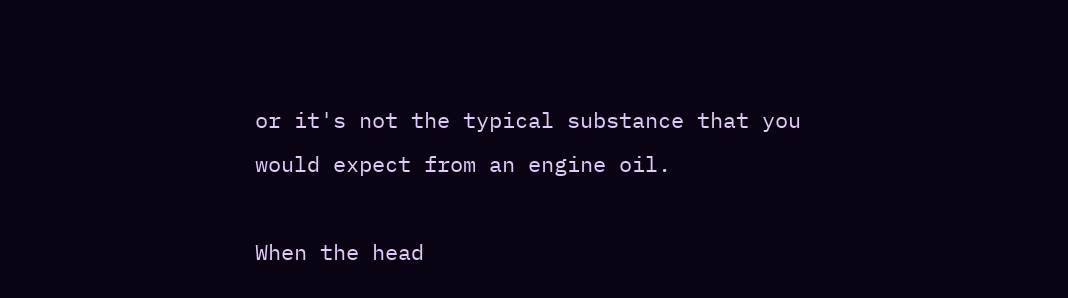or it's not the typical substance that you would expect from an engine oil.

When the head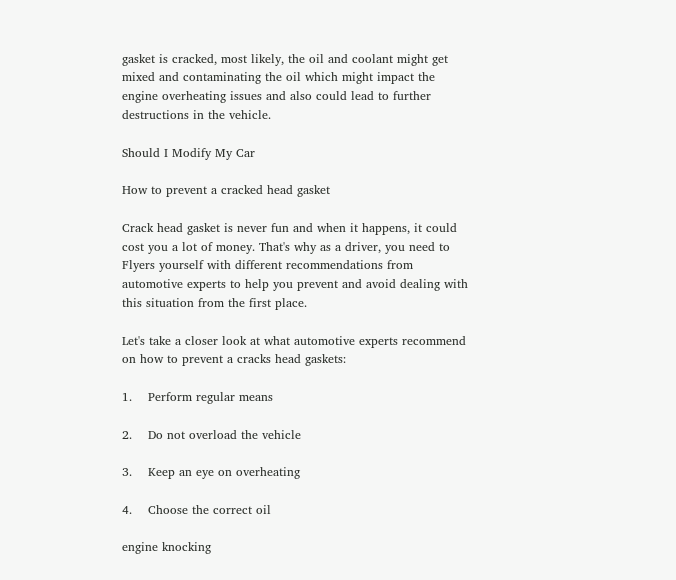gasket is cracked, most likely, the oil and coolant might get mixed and contaminating the oil which might impact the engine overheating issues and also could lead to further destructions in the vehicle.

Should I Modify My Car

How to prevent a cracked head gasket

Crack head gasket is never fun and when it happens, it could cost you a lot of money. That's why as a driver, you need to Flyers yourself with different recommendations from automotive experts to help you prevent and avoid dealing with this situation from the first place.

Let's take a closer look at what automotive experts recommend on how to prevent a cracks head gaskets:

1.    Perform regular means

2.    Do not overload the vehicle

3.    Keep an eye on overheating

4.    Choose the correct oil

engine knocking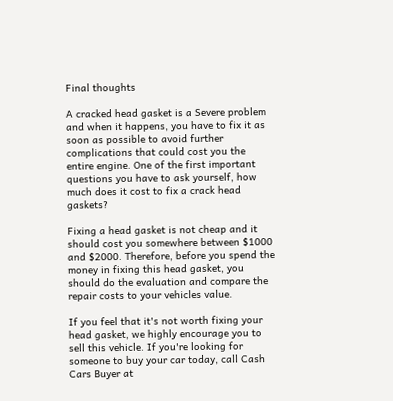Final thoughts

A cracked head gasket is a Severe problem and when it happens, you have to fix it as soon as possible to avoid further complications that could cost you the entire engine. One of the first important questions you have to ask yourself, how much does it cost to fix a crack head gaskets?

Fixing a head gasket is not cheap and it should cost you somewhere between $1000 and $2000. Therefore, before you spend the money in fixing this head gasket, you should do the evaluation and compare the repair costs to your vehicles value.

If you feel that it's not worth fixing your head gasket, we highly encourage you to sell this vehicle. If you're looking for someone to buy your car today, call Cash Cars Buyer at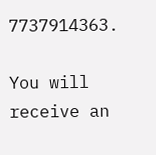7737914363.

You will receive an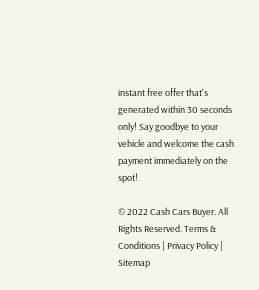instant free offer that's generated within 30 seconds only! Say goodbye to your vehicle and welcome the cash payment immediately on the spot!

© 2022 Cash Cars Buyer. All Rights Reserved. Terms & Conditions | Privacy Policy | Sitemap